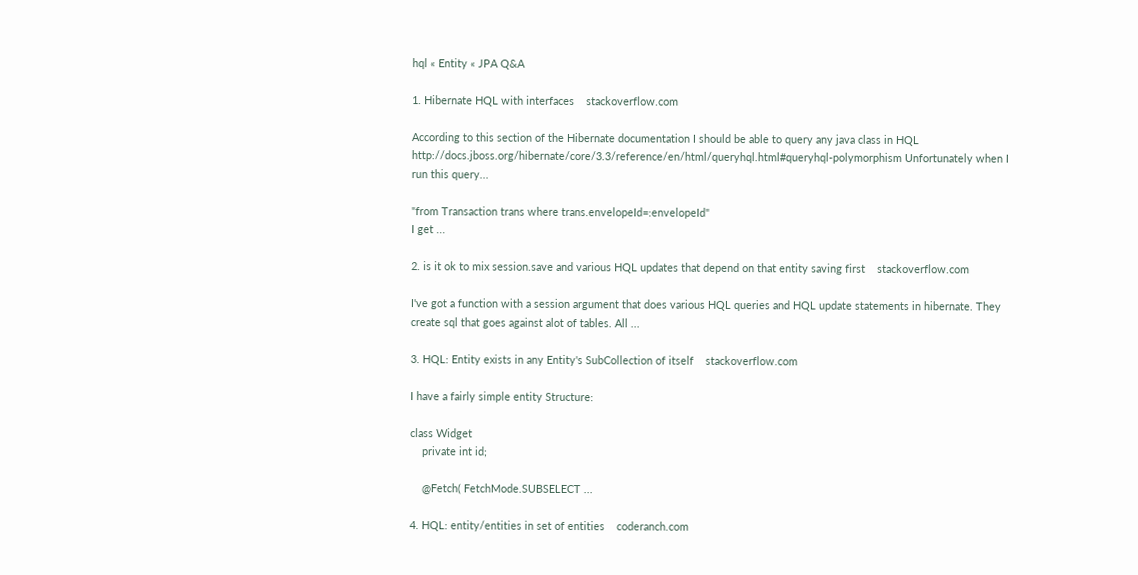hql « Entity « JPA Q&A

1. Hibernate HQL with interfaces    stackoverflow.com

According to this section of the Hibernate documentation I should be able to query any java class in HQL http://docs.jboss.org/hibernate/core/3.3/reference/en/html/queryhql.html#queryhql-polymorphism Unfortunately when I run this query...

"from Transaction trans where trans.envelopeId=:envelopeId"
I get ...

2. is it ok to mix session.save and various HQL updates that depend on that entity saving first    stackoverflow.com

I've got a function with a session argument that does various HQL queries and HQL update statements in hibernate. They create sql that goes against alot of tables. All ...

3. HQL: Entity exists in any Entity's SubCollection of itself    stackoverflow.com

I have a fairly simple entity Structure:

class Widget
    private int id;

    @Fetch( FetchMode.SUBSELECT ...

4. HQL: entity/entities in set of entities    coderanch.com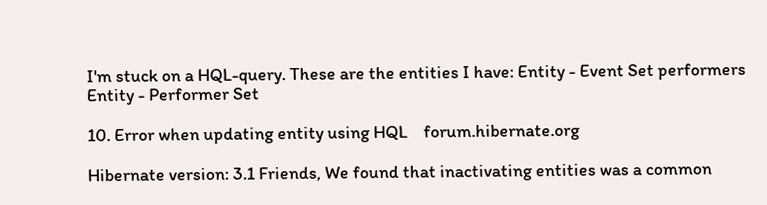I'm stuck on a HQL-query. These are the entities I have: Entity - Event Set performers Entity - Performer Set

10. Error when updating entity using HQL    forum.hibernate.org

Hibernate version: 3.1 Friends, We found that inactivating entities was a common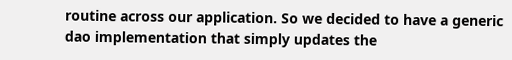routine across our application. So we decided to have a generic dao implementation that simply updates the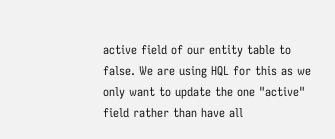active field of our entity table to false. We are using HQL for this as we only want to update the one "active" field rather than have all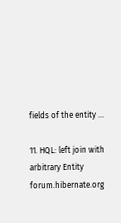fields of the entity ...

11. HQL: left join with arbitrary Entity    forum.hibernate.org